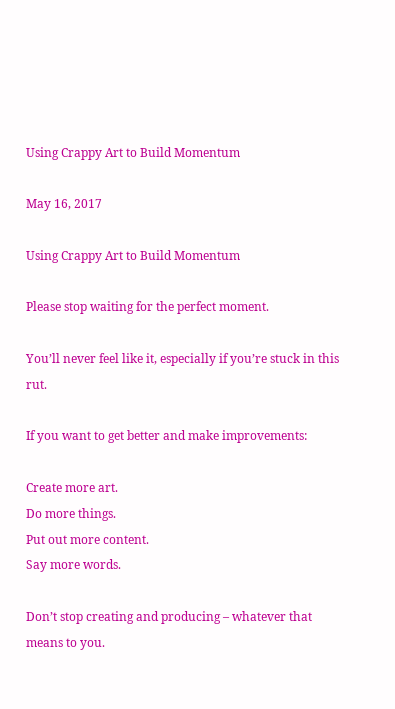Using Crappy Art to Build Momentum

May 16, 2017

Using Crappy Art to Build Momentum

Please stop waiting for the perfect moment.

You’ll never feel like it, especially if you’re stuck in this rut.

If you want to get better and make improvements:

Create more art.
Do more things.
Put out more content.
Say more words.

Don’t stop creating and producing – whatever that means to you.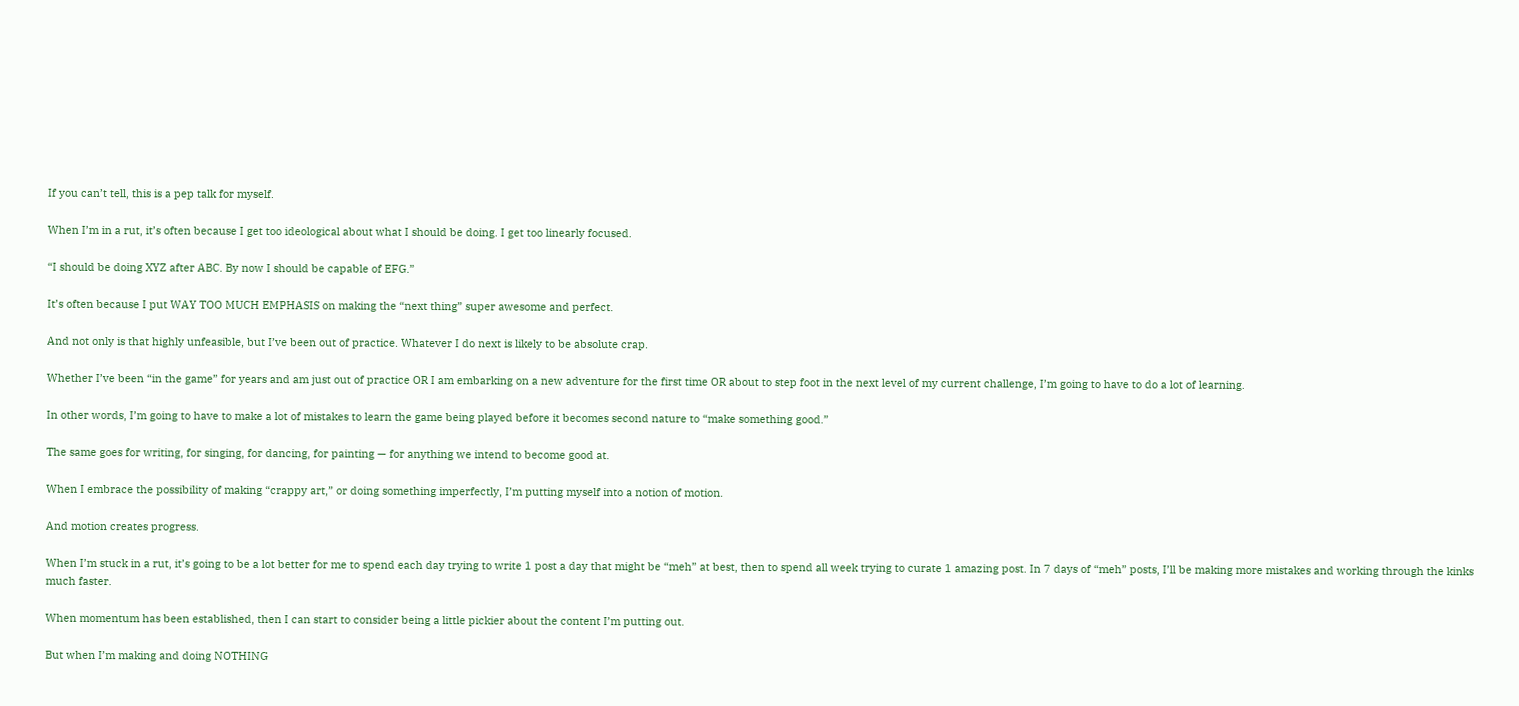If you can’t tell, this is a pep talk for myself.

When I’m in a rut, it’s often because I get too ideological about what I should be doing. I get too linearly focused.

“I should be doing XYZ after ABC. By now I should be capable of EFG.”

It’s often because I put WAY TOO MUCH EMPHASIS on making the “next thing” super awesome and perfect.

And not only is that highly unfeasible, but I’ve been out of practice. Whatever I do next is likely to be absolute crap.

Whether I’ve been “in the game” for years and am just out of practice OR I am embarking on a new adventure for the first time OR about to step foot in the next level of my current challenge, I’m going to have to do a lot of learning.

In other words, I’m going to have to make a lot of mistakes to learn the game being played before it becomes second nature to “make something good.”

The same goes for writing, for singing, for dancing, for painting — for anything we intend to become good at.

When I embrace the possibility of making “crappy art,” or doing something imperfectly, I’m putting myself into a notion of motion.

And motion creates progress.

When I’m stuck in a rut, it’s going to be a lot better for me to spend each day trying to write 1 post a day that might be “meh” at best, then to spend all week trying to curate 1 amazing post. In 7 days of “meh” posts, I’ll be making more mistakes and working through the kinks much faster.

When momentum has been established, then I can start to consider being a little pickier about the content I’m putting out.

But when I’m making and doing NOTHING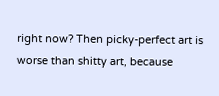right now? Then picky-perfect art is worse than shitty art, because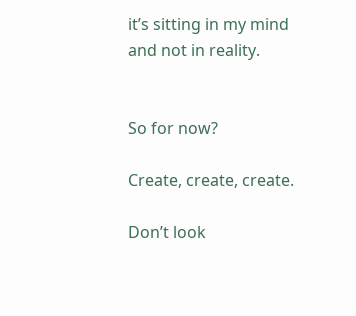it’s sitting in my mind and not in reality.


So for now?

Create, create, create.

Don’t look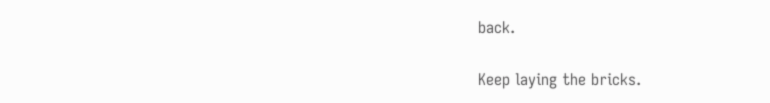back.

Keep laying the bricks.